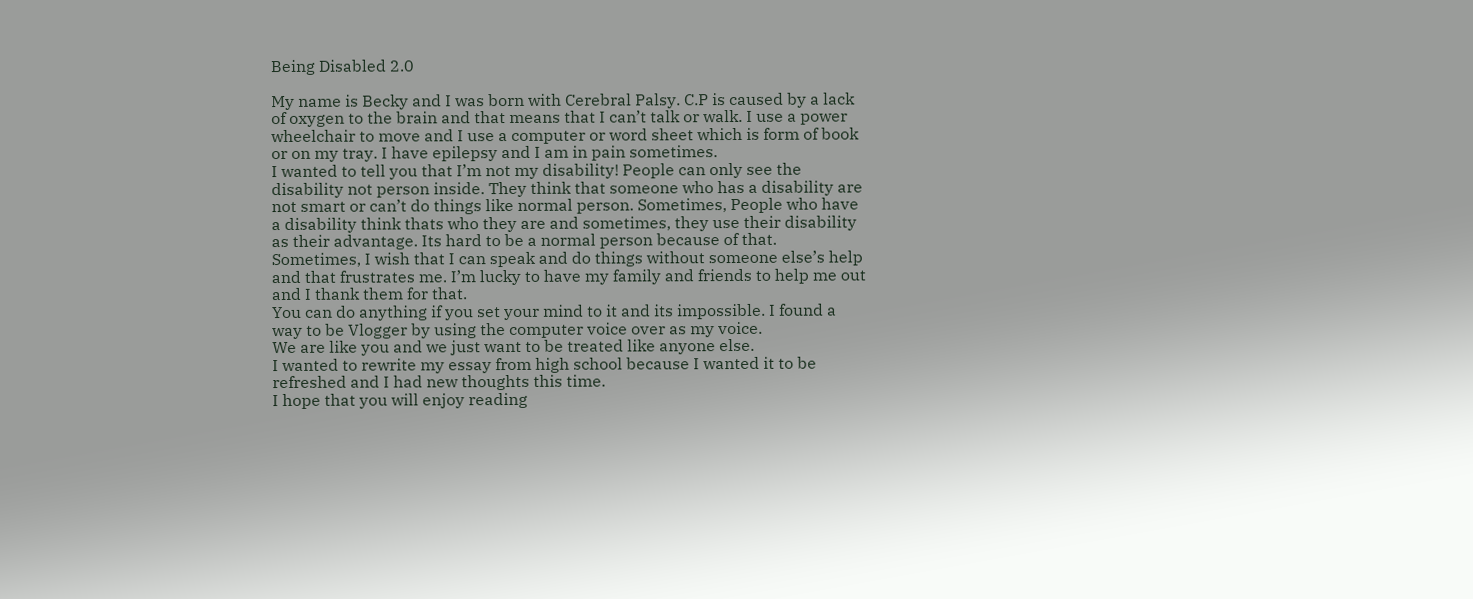Being Disabled 2.0

My name is Becky and I was born with Cerebral Palsy. C.P is caused by a lack of oxygen to the brain and that means that I can’t talk or walk. I use a power wheelchair to move and I use a computer or word sheet which is form of book or on my tray. I have epilepsy and I am in pain sometimes.
I wanted to tell you that I’m not my disability! People can only see the disability not person inside. They think that someone who has a disability are not smart or can’t do things like normal person. Sometimes, People who have a disability think thats who they are and sometimes, they use their disability as their advantage. Its hard to be a normal person because of that.
Sometimes, I wish that I can speak and do things without someone else’s help and that frustrates me. I’m lucky to have my family and friends to help me out and I thank them for that.
You can do anything if you set your mind to it and its impossible. I found a way to be Vlogger by using the computer voice over as my voice.
We are like you and we just want to be treated like anyone else.
I wanted to rewrite my essay from high school because I wanted it to be refreshed and I had new thoughts this time.
I hope that you will enjoy reading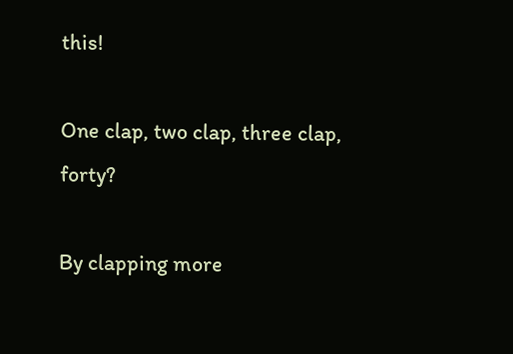this!

One clap, two clap, three clap, forty?

By clapping more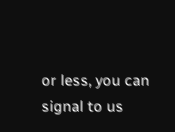or less, you can signal to us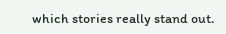which stories really stand out.